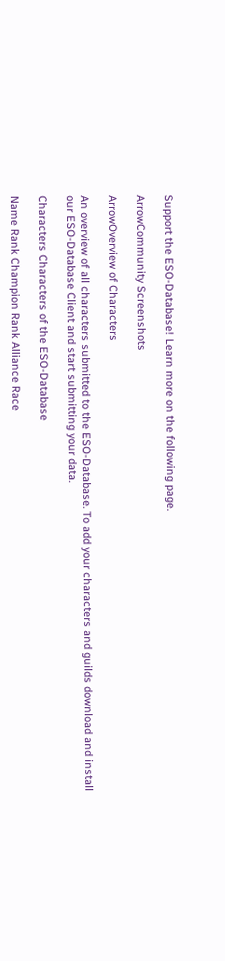Support the ESO-Database! Learn more on the following page.

ArrowCommunity Screenshots

ArrowOverview of Characters

An overview of all characters submitted to the ESO-Database. To add your characters and guilds download and install our ESO-Database Client and start submitting your data.

Characters Characters of the ESO-Database

Name Rank Champion Rank Alliance Race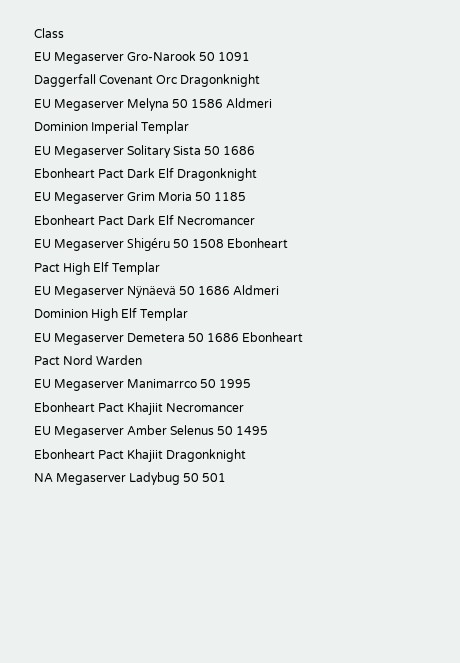Class
EU Megaserver Gro-Narook 50 1091 Daggerfall Covenant Orc Dragonknight
EU Megaserver Melyna 50 1586 Aldmeri Dominion Imperial Templar
EU Megaserver Solitary Sista 50 1686 Ebonheart Pact Dark Elf Dragonknight
EU Megaserver Grim Moria 50 1185 Ebonheart Pact Dark Elf Necromancer
EU Megaserver Shigéru 50 1508 Ebonheart Pact High Elf Templar
EU Megaserver Nÿnäevä 50 1686 Aldmeri Dominion High Elf Templar
EU Megaserver Demetera 50 1686 Ebonheart Pact Nord Warden
EU Megaserver Manimarrco 50 1995 Ebonheart Pact Khajiit Necromancer
EU Megaserver Amber Selenus 50 1495 Ebonheart Pact Khajiit Dragonknight
NA Megaserver Ladybug 50 501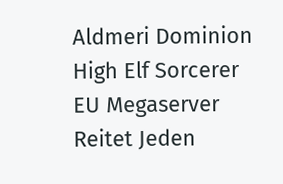Aldmeri Dominion High Elf Sorcerer
EU Megaserver Reitet Jeden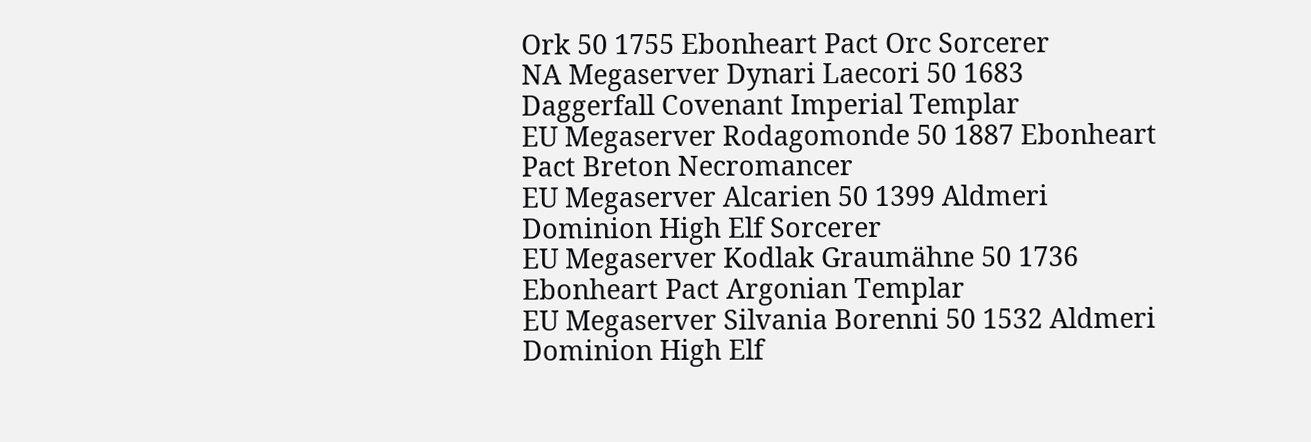Ork 50 1755 Ebonheart Pact Orc Sorcerer
NA Megaserver Dynari Laecori 50 1683 Daggerfall Covenant Imperial Templar
EU Megaserver Rodagomonde 50 1887 Ebonheart Pact Breton Necromancer
EU Megaserver Alcarien 50 1399 Aldmeri Dominion High Elf Sorcerer
EU Megaserver Kodlak Graumähne 50 1736 Ebonheart Pact Argonian Templar
EU Megaserver Silvania Borenni 50 1532 Aldmeri Dominion High Elf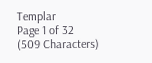Templar
Page 1 of 32 (509 Characters)